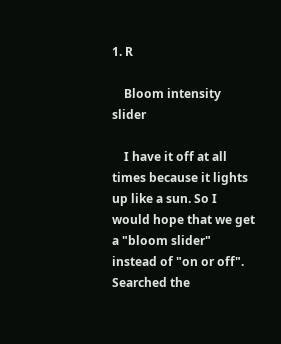1. R

    Bloom intensity slider

    I have it off at all times because it lights up like a sun. So I would hope that we get a "bloom slider" instead of "on or off". Searched the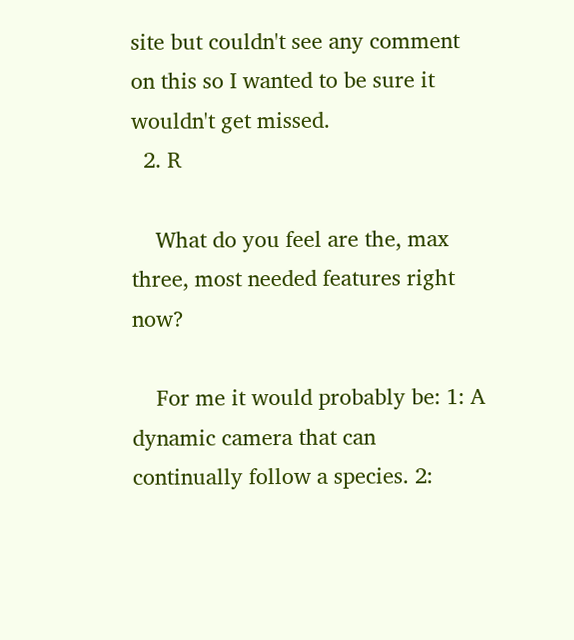site but couldn't see any comment on this so I wanted to be sure it wouldn't get missed.
  2. R

    What do you feel are the, max three, most needed features right now?

    For me it would probably be: 1: A dynamic camera that can continually follow a species. 2: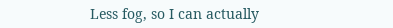Less fog, so I can actually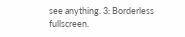see anything. 3: Borderless fullscreen.